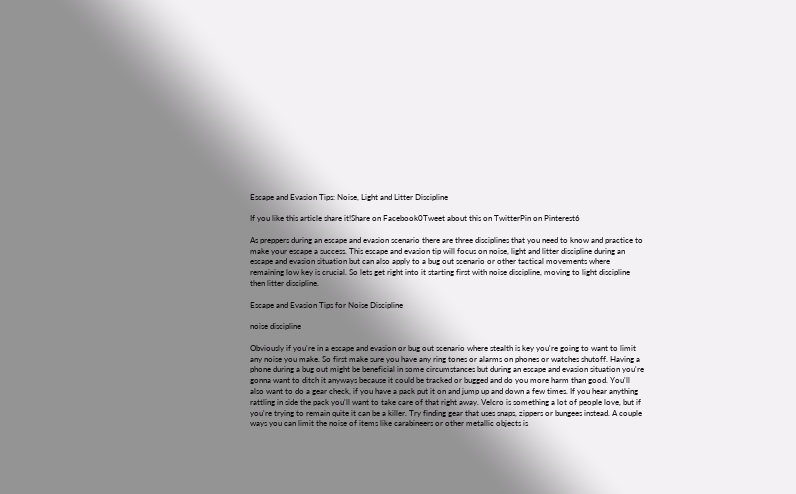Escape and Evasion Tips: Noise, Light and Litter Discipline

If you like this article share it!Share on Facebook0Tweet about this on TwitterPin on Pinterest6

As preppers during an escape and evasion scenario there are three disciplines that you need to know and practice to make your escape a success. This escape and evasion tip will focus on noise, light and litter discipline during an escape and evasion situation but can also apply to a bug out scenario or other tactical movements where remaining low key is crucial. So lets get right into it starting first with noise discipline, moving to light discipline then litter discipline.

Escape and Evasion Tips for Noise Discipline

noise discipline

Obviously if you're in a escape and evasion or bug out scenario where stealth is key you're going to want to limit any noise you make. So first make sure you have any ring tones or alarms on phones or watches shutoff. Having a phone during a bug out might be beneficial in some circumstances but during an escape and evasion situation you're gonna want to ditch it anyways because it could be tracked or bugged and do you more harm than good. You'll also want to do a gear check, if you have a pack put it on and jump up and down a few times. If you hear anything rattling in side the pack you'll want to take care of that right away. Velcro is something a lot of people love, but if you're trying to remain quite it can be a killer. Try finding gear that uses snaps, zippers or bungees instead. A couple ways you can limit the noise of items like carabineers or other metallic objects is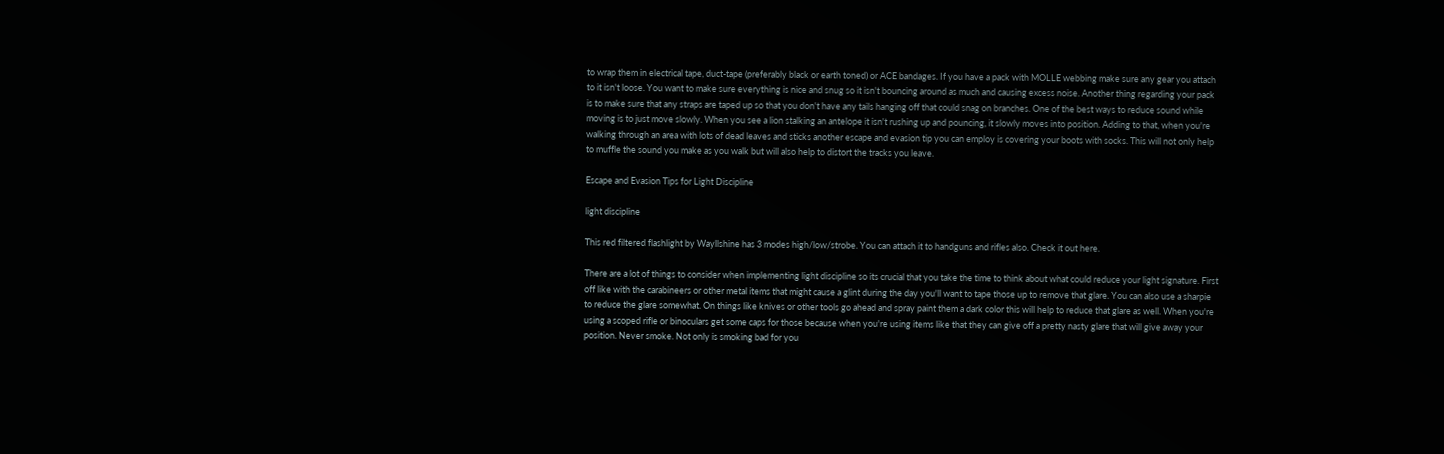to wrap them in electrical tape, duct-tape (preferably black or earth toned) or ACE bandages. If you have a pack with MOLLE webbing make sure any gear you attach to it isn't loose. You want to make sure everything is nice and snug so it isn't bouncing around as much and causing excess noise. Another thing regarding your pack is to make sure that any straps are taped up so that you don't have any tails hanging off that could snag on branches. One of the best ways to reduce sound while moving is to just move slowly. When you see a lion stalking an antelope it isn't rushing up and pouncing, it slowly moves into position. Adding to that, when you're walking through an area with lots of dead leaves and sticks another escape and evasion tip you can employ is covering your boots with socks. This will not only help to muffle the sound you make as you walk but will also help to distort the tracks you leave.

Escape and Evasion Tips for Light Discipline

light discipline

This red filtered flashlight by Wayllshine has 3 modes high/low/strobe. You can attach it to handguns and rifles also. Check it out here.

There are a lot of things to consider when implementing light discipline so its crucial that you take the time to think about what could reduce your light signature. First off like with the carabineers or other metal items that might cause a glint during the day you'll want to tape those up to remove that glare. You can also use a sharpie to reduce the glare somewhat. On things like knives or other tools go ahead and spray paint them a dark color this will help to reduce that glare as well. When you're using a scoped rifle or binoculars get some caps for those because when you're using items like that they can give off a pretty nasty glare that will give away your position. Never smoke. Not only is smoking bad for you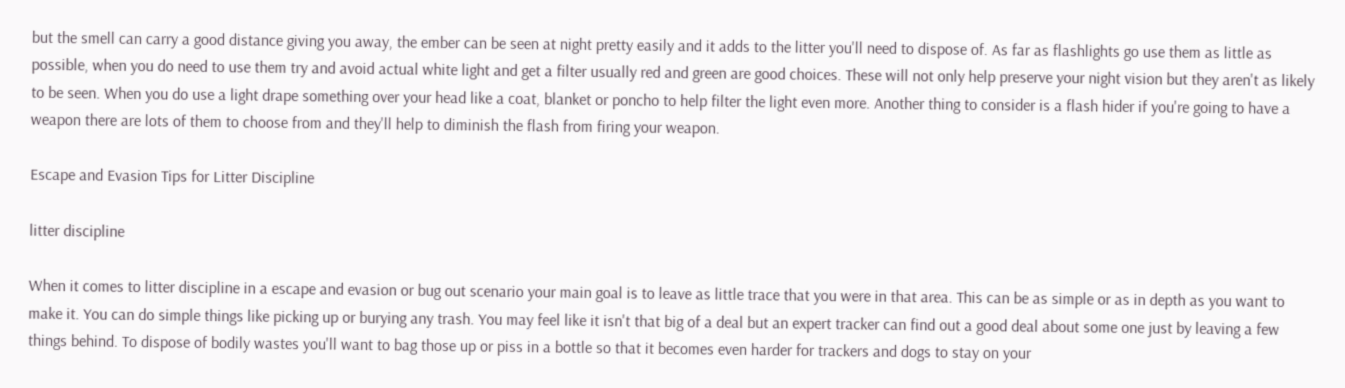but the smell can carry a good distance giving you away, the ember can be seen at night pretty easily and it adds to the litter you'll need to dispose of. As far as flashlights go use them as little as possible, when you do need to use them try and avoid actual white light and get a filter usually red and green are good choices. These will not only help preserve your night vision but they aren't as likely to be seen. When you do use a light drape something over your head like a coat, blanket or poncho to help filter the light even more. Another thing to consider is a flash hider if you're going to have a weapon there are lots of them to choose from and they'll help to diminish the flash from firing your weapon.

Escape and Evasion Tips for Litter Discipline

litter discipline

When it comes to litter discipline in a escape and evasion or bug out scenario your main goal is to leave as little trace that you were in that area. This can be as simple or as in depth as you want to make it. You can do simple things like picking up or burying any trash. You may feel like it isn't that big of a deal but an expert tracker can find out a good deal about some one just by leaving a few things behind. To dispose of bodily wastes you'll want to bag those up or piss in a bottle so that it becomes even harder for trackers and dogs to stay on your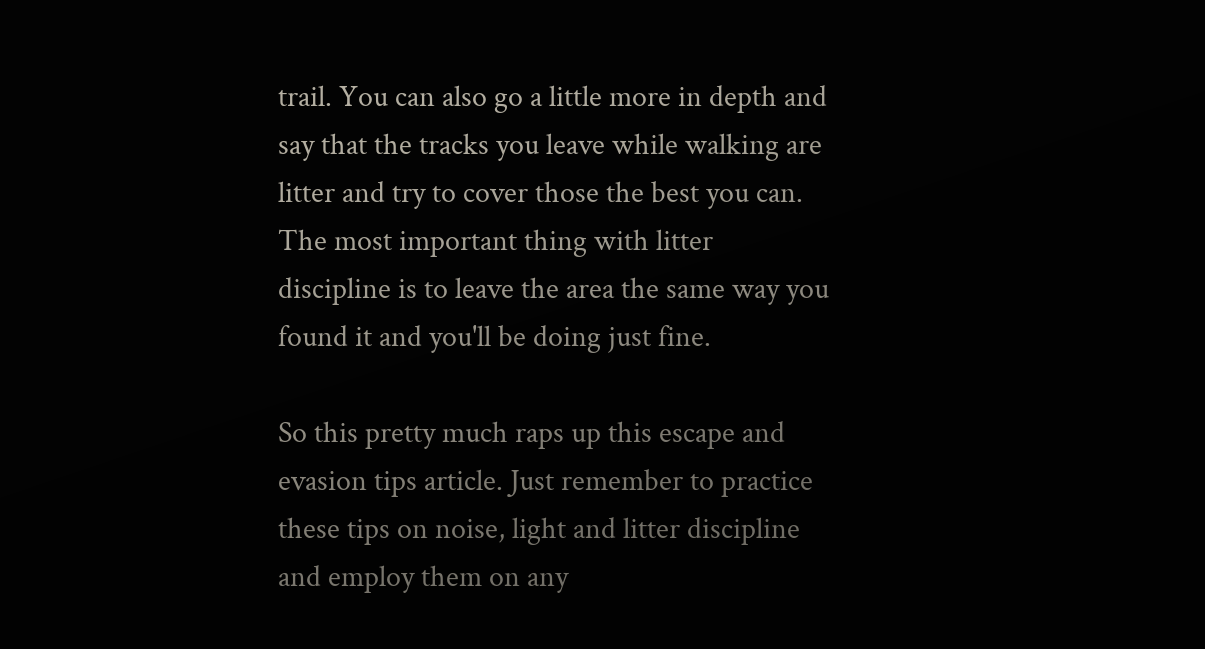trail. You can also go a little more in depth and say that the tracks you leave while walking are litter and try to cover those the best you can. The most important thing with litter discipline is to leave the area the same way you found it and you'll be doing just fine.

So this pretty much raps up this escape and evasion tips article. Just remember to practice these tips on noise, light and litter discipline and employ them on any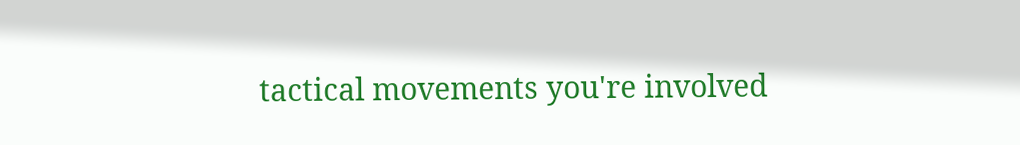tactical movements you're involved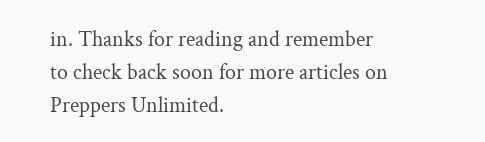in. Thanks for reading and remember to check back soon for more articles on Preppers Unlimited.